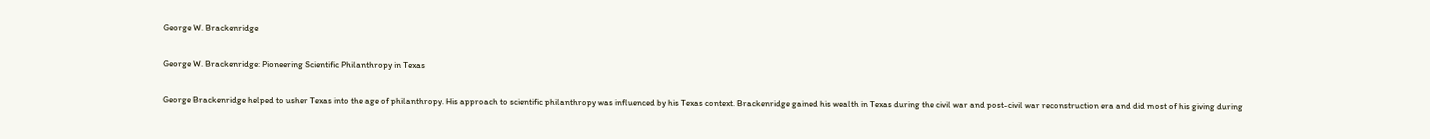George W. Brackenridge

George W. Brackenridge: Pioneering Scientific Philanthropy in Texas

George Brackenridge helped to usher Texas into the age of philanthropy. His approach to scientific philanthropy was influenced by his Texas context. Brackenridge gained his wealth in Texas during the civil war and post-civil war reconstruction era and did most of his giving during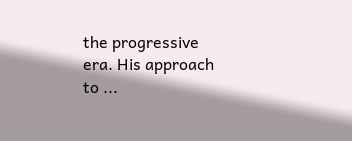the progressive era. His approach to ...